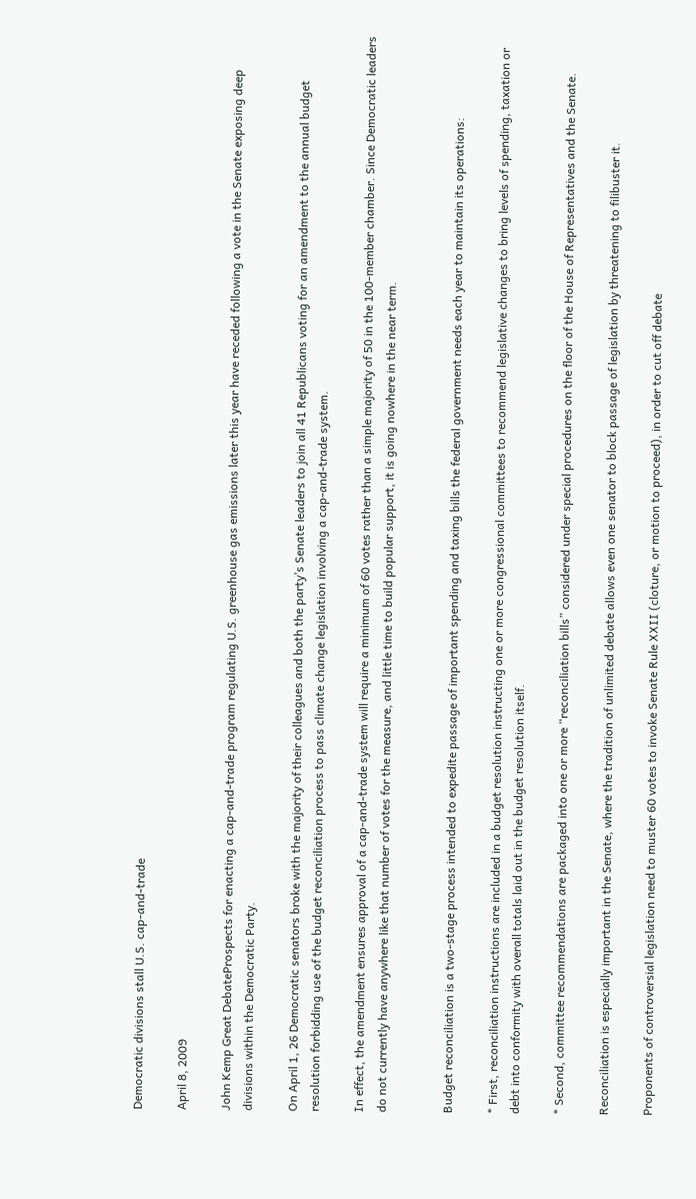Democratic divisions stall U.S. cap-and-trade

April 8, 2009

John Kemp Great DebateProspects for enacting a cap-and-trade program regulating U.S. greenhouse gas emissions later this year have receded following a vote in the Senate exposing deep divisions within the Democratic Party.

On April 1, 26 Democratic senators broke with the majority of their colleagues and both the party’s Senate leaders to join all 41 Republicans voting for an amendment to the annual budget resolution forbidding use of the budget reconciliation process to pass climate change legislation involving a cap-and-trade system.

In effect, the amendment ensures approval of a cap-and-trade system will require a minimum of 60 votes rather than a simple majority of 50 in the 100-member chamber. Since Democratic leaders do not currently have anywhere like that number of votes for the measure, and little time to build popular support, it is going nowhere in the near term.


Budget reconciliation is a two-stage process intended to expedite passage of important spending and taxing bills the federal government needs each year to maintain its operations:

* First, reconciliation instructions are included in a budget resolution instructing one or more congressional committees to recommend legislative changes to bring levels of spending, taxation or debt into conformity with overall totals laid out in the budget resolution itself.

* Second, committee recommendations are packaged into one or more “reconciliation bills” considered under special procedures on the floor of the House of Representatives and the Senate.

Reconciliation is especially important in the Senate, where the tradition of unlimited debate allows even one senator to block passage of legislation by threatening to filibuster it.

Proponents of controversial legislation need to muster 60 votes to invoke Senate Rule XXII (cloture, or motion to proceed), in order to cut off debate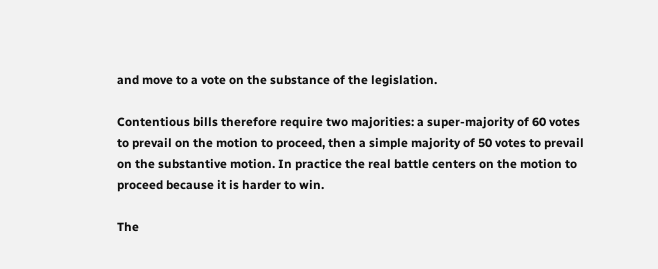and move to a vote on the substance of the legislation.

Contentious bills therefore require two majorities: a super-majority of 60 votes to prevail on the motion to proceed, then a simple majority of 50 votes to prevail on the substantive motion. In practice the real battle centers on the motion to proceed because it is harder to win.

The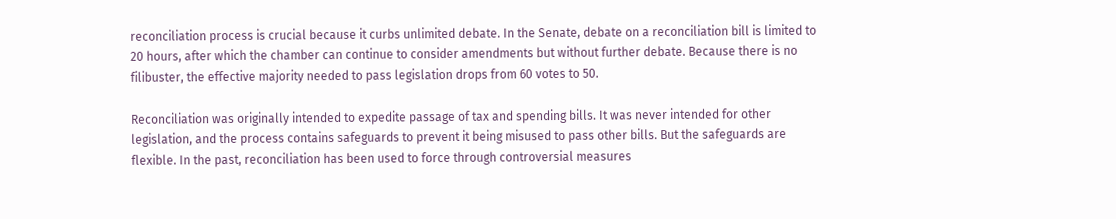reconciliation process is crucial because it curbs unlimited debate. In the Senate, debate on a reconciliation bill is limited to 20 hours, after which the chamber can continue to consider amendments but without further debate. Because there is no filibuster, the effective majority needed to pass legislation drops from 60 votes to 50.

Reconciliation was originally intended to expedite passage of tax and spending bills. It was never intended for other legislation, and the process contains safeguards to prevent it being misused to pass other bills. But the safeguards are flexible. In the past, reconciliation has been used to force through controversial measures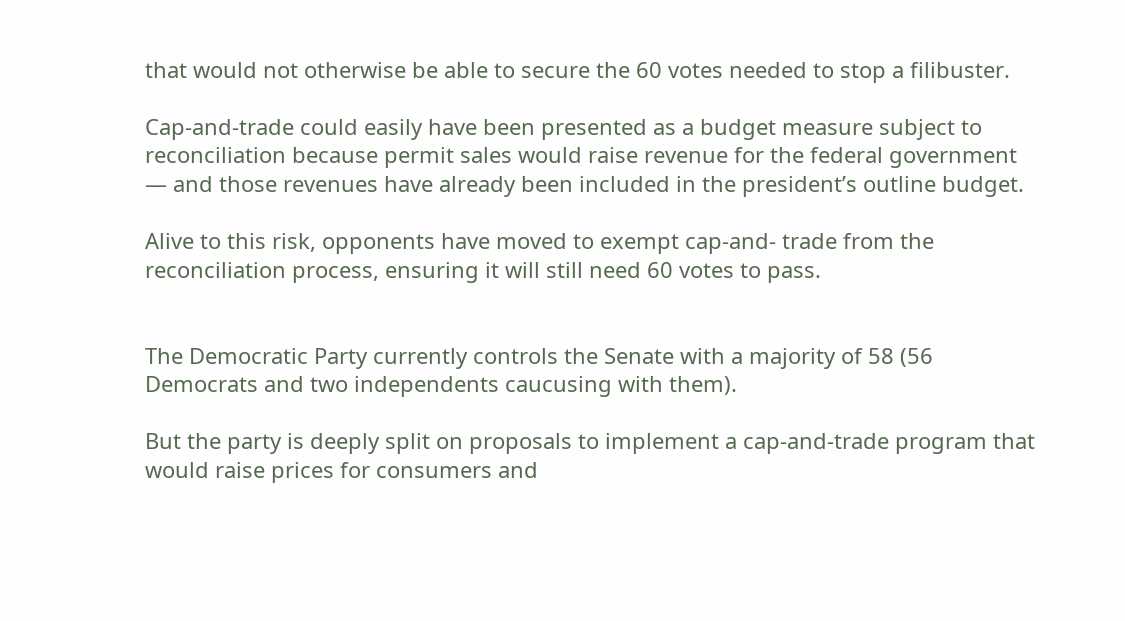that would not otherwise be able to secure the 60 votes needed to stop a filibuster.

Cap-and-trade could easily have been presented as a budget measure subject to reconciliation because permit sales would raise revenue for the federal government — and those revenues have already been included in the president’s outline budget.

Alive to this risk, opponents have moved to exempt cap-and- trade from the reconciliation process, ensuring it will still need 60 votes to pass.


The Democratic Party currently controls the Senate with a majority of 58 (56 Democrats and two independents caucusing with them).

But the party is deeply split on proposals to implement a cap-and-trade program that would raise prices for consumers and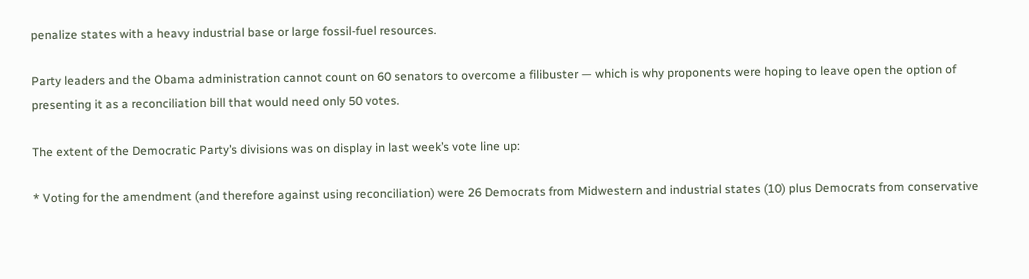penalize states with a heavy industrial base or large fossil-fuel resources.

Party leaders and the Obama administration cannot count on 60 senators to overcome a filibuster — which is why proponents were hoping to leave open the option of presenting it as a reconciliation bill that would need only 50 votes.

The extent of the Democratic Party’s divisions was on display in last week’s vote line up:

* Voting for the amendment (and therefore against using reconciliation) were 26 Democrats from Midwestern and industrial states (10) plus Democrats from conservative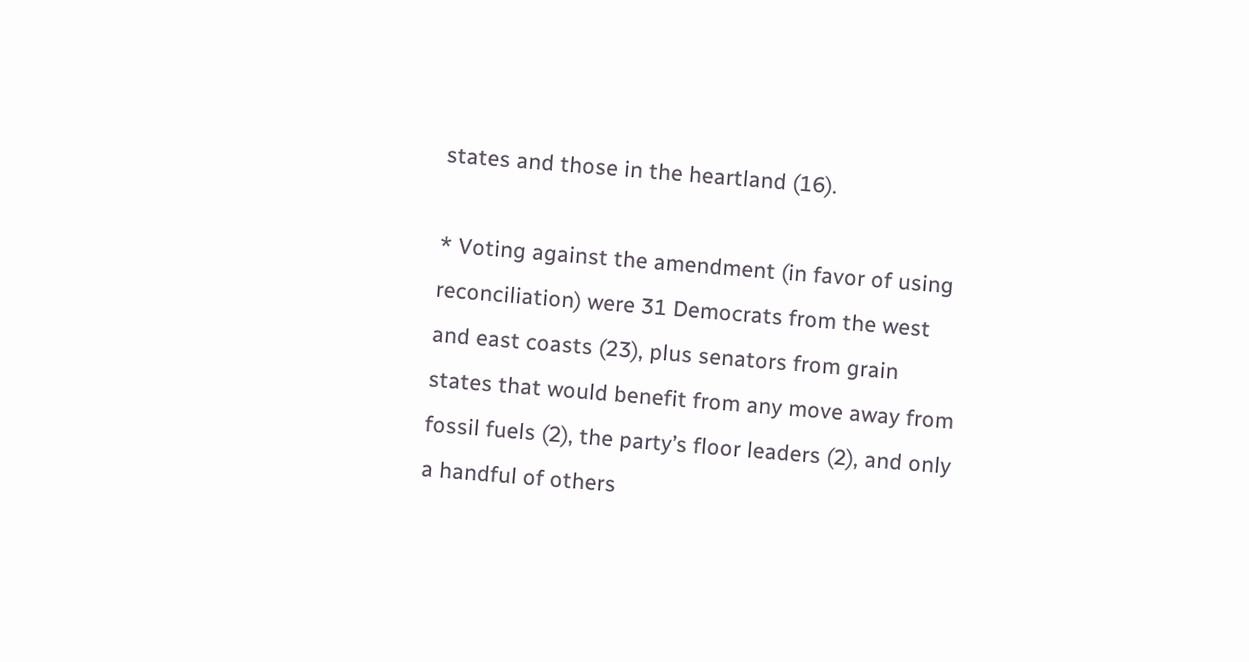states and those in the heartland (16).

* Voting against the amendment (in favor of using reconciliation) were 31 Democrats from the west and east coasts (23), plus senators from grain states that would benefit from any move away from fossil fuels (2), the party’s floor leaders (2), and only a handful of others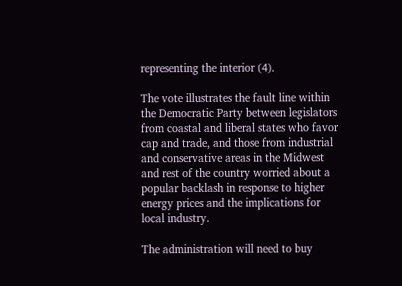representing the interior (4).

The vote illustrates the fault line within the Democratic Party between legislators from coastal and liberal states who favor cap and trade, and those from industrial and conservative areas in the Midwest and rest of the country worried about a popular backlash in response to higher energy prices and the implications for local industry.

The administration will need to buy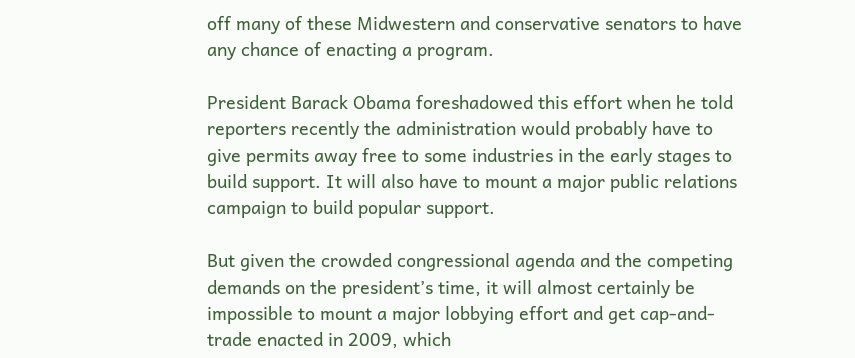off many of these Midwestern and conservative senators to have any chance of enacting a program.

President Barack Obama foreshadowed this effort when he told reporters recently the administration would probably have to give permits away free to some industries in the early stages to build support. It will also have to mount a major public relations campaign to build popular support.

But given the crowded congressional agenda and the competing demands on the president’s time, it will almost certainly be impossible to mount a major lobbying effort and get cap-and- trade enacted in 2009, which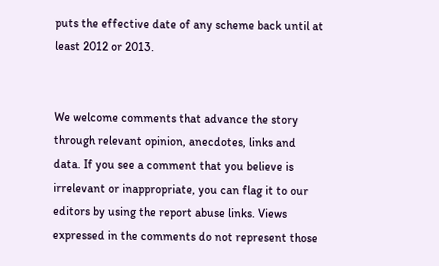puts the effective date of any scheme back until at least 2012 or 2013.


We welcome comments that advance the story through relevant opinion, anecdotes, links and data. If you see a comment that you believe is irrelevant or inappropriate, you can flag it to our editors by using the report abuse links. Views expressed in the comments do not represent those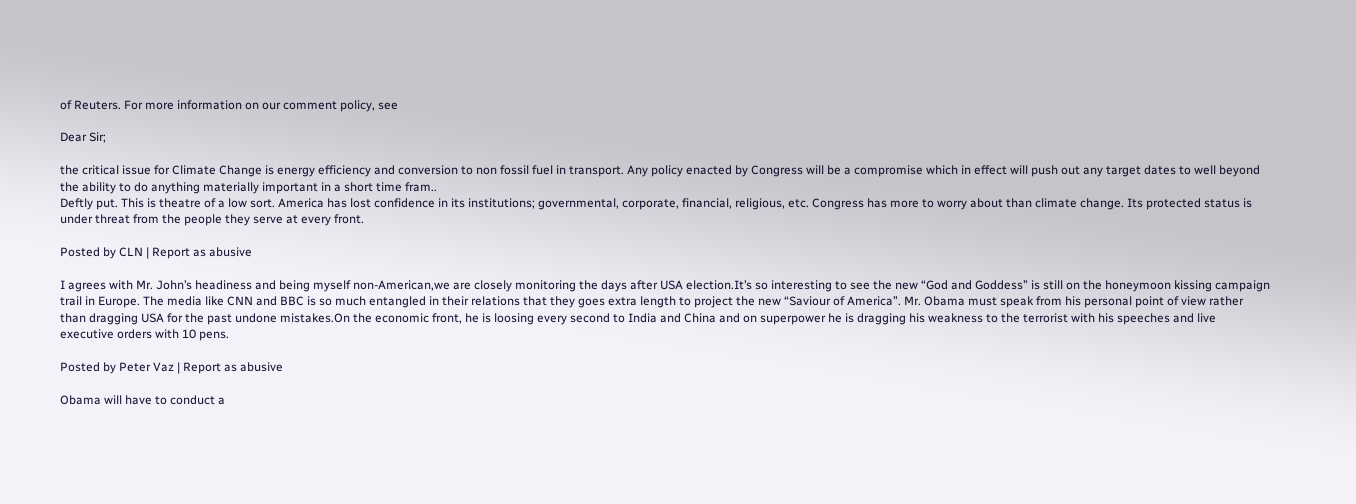of Reuters. For more information on our comment policy, see

Dear Sir;

the critical issue for Climate Change is energy efficiency and conversion to non fossil fuel in transport. Any policy enacted by Congress will be a compromise which in effect will push out any target dates to well beyond the ability to do anything materially important in a short time fram..
Deftly put. This is theatre of a low sort. America has lost confidence in its institutions; governmental, corporate, financial, religious, etc. Congress has more to worry about than climate change. Its protected status is under threat from the people they serve at every front.

Posted by CLN | Report as abusive

I agrees with Mr. John’s headiness and being myself non-American,we are closely monitoring the days after USA election.It’s so interesting to see the new “God and Goddess” is still on the honeymoon kissing campaign trail in Europe. The media like CNN and BBC is so much entangled in their relations that they goes extra length to project the new “Saviour of America”. Mr. Obama must speak from his personal point of view rather than dragging USA for the past undone mistakes.On the economic front, he is loosing every second to India and China and on superpower he is dragging his weakness to the terrorist with his speeches and live executive orders with 10 pens.

Posted by Peter Vaz | Report as abusive

Obama will have to conduct a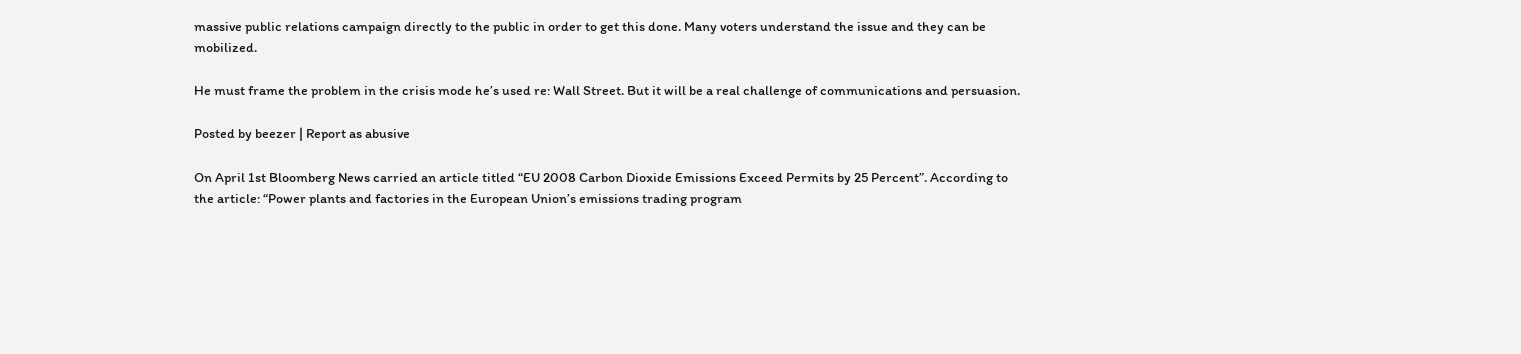massive public relations campaign directly to the public in order to get this done. Many voters understand the issue and they can be mobilized.

He must frame the problem in the crisis mode he’s used re: Wall Street. But it will be a real challenge of communications and persuasion.

Posted by beezer | Report as abusive

On April 1st Bloomberg News carried an article titled “EU 2008 Carbon Dioxide Emissions Exceed Permits by 25 Percent”. According to the article: “Power plants and factories in the European Union’s emissions trading program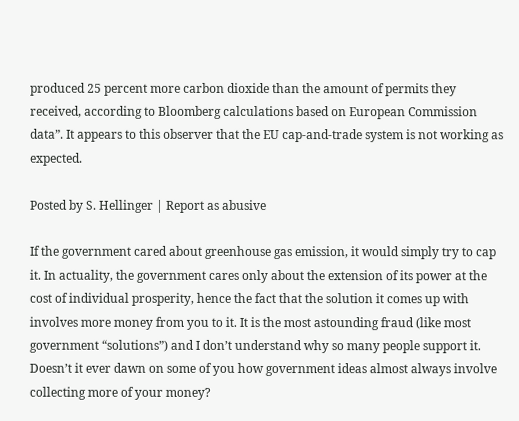produced 25 percent more carbon dioxide than the amount of permits they received, according to Bloomberg calculations based on European Commission data”. It appears to this observer that the EU cap-and-trade system is not working as expected.

Posted by S. Hellinger | Report as abusive

If the government cared about greenhouse gas emission, it would simply try to cap it. In actuality, the government cares only about the extension of its power at the cost of individual prosperity, hence the fact that the solution it comes up with involves more money from you to it. It is the most astounding fraud (like most government “solutions”) and I don’t understand why so many people support it. Doesn’t it ever dawn on some of you how government ideas almost always involve collecting more of your money?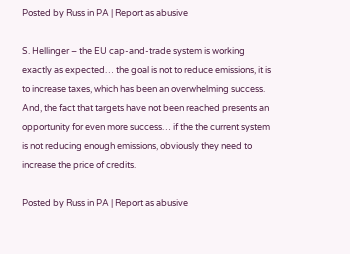Posted by Russ in PA | Report as abusive

S. Hellinger – the EU cap-and-trade system is working exactly as expected… the goal is not to reduce emissions, it is to increase taxes, which has been an overwhelming success. And, the fact that targets have not been reached presents an opportunity for even more success… if the the current system is not reducing enough emissions, obviously they need to increase the price of credits.

Posted by Russ in PA | Report as abusive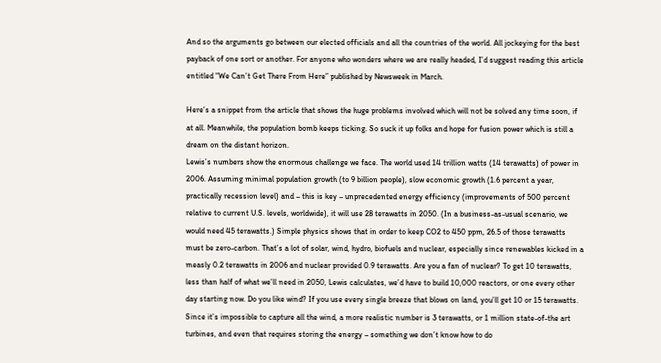And so the arguments go between our elected officials and all the countries of the world. All jockeying for the best payback of one sort or another. For anyone who wonders where we are really headed, I’d suggest reading this article entitled “We Can’t Get There From Here” published by Newsweek in March.

Here’s a snippet from the article that shows the huge problems involved which will not be solved any time soon, if at all. Meanwhile, the population bomb keeps ticking. So suck it up folks and hope for fusion power which is still a dream on the distant horizon.
Lewis’s numbers show the enormous challenge we face. The world used 14 trillion watts (14 terawatts) of power in 2006. Assuming minimal population growth (to 9 billion people), slow economic growth (1.6 percent a year, practically recession level) and – this is key – unprecedented energy efficiency (improvements of 500 percent relative to current U.S. levels, worldwide), it will use 28 terawatts in 2050. (In a business-as-usual scenario, we would need 45 terawatts.) Simple physics shows that in order to keep CO2 to 450 ppm, 26.5 of those terawatts must be zero-carbon. That’s a lot of solar, wind, hydro, biofuels and nuclear, especially since renewables kicked in a measly 0.2 terawatts in 2006 and nuclear provided 0.9 terawatts. Are you a fan of nuclear? To get 10 terawatts, less than half of what we’ll need in 2050, Lewis calculates, we’d have to build 10,000 reactors, or one every other day starting now. Do you like wind? If you use every single breeze that blows on land, you’ll get 10 or 15 terawatts. Since it’s impossible to capture all the wind, a more realistic number is 3 terawatts, or 1 million state-of-the art turbines, and even that requires storing the energy – something we don’t know how to do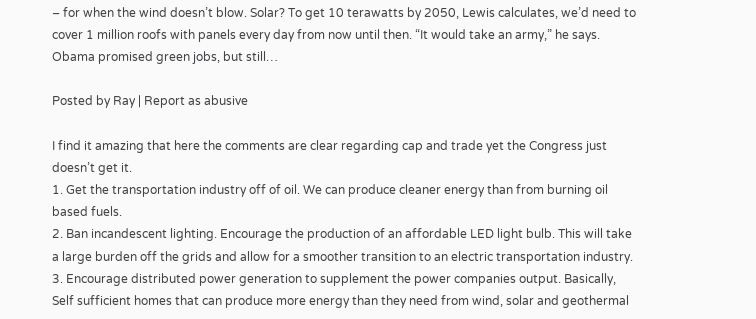– for when the wind doesn’t blow. Solar? To get 10 terawatts by 2050, Lewis calculates, we’d need to cover 1 million roofs with panels every day from now until then. “It would take an army,” he says. Obama promised green jobs, but still…

Posted by Ray | Report as abusive

I find it amazing that here the comments are clear regarding cap and trade yet the Congress just doesn’t get it.
1. Get the transportation industry off of oil. We can produce cleaner energy than from burning oil based fuels.
2. Ban incandescent lighting. Encourage the production of an affordable LED light bulb. This will take a large burden off the grids and allow for a smoother transition to an electric transportation industry.
3. Encourage distributed power generation to supplement the power companies output. Basically, Self sufficient homes that can produce more energy than they need from wind, solar and geothermal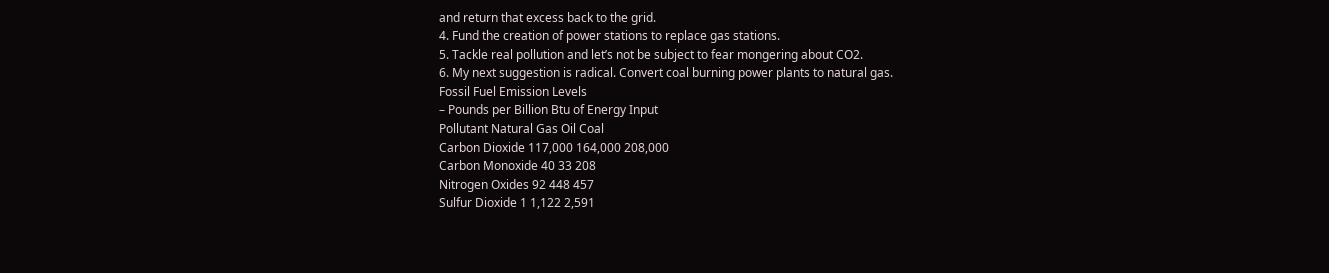and return that excess back to the grid.
4. Fund the creation of power stations to replace gas stations.
5. Tackle real pollution and let’s not be subject to fear mongering about CO2.
6. My next suggestion is radical. Convert coal burning power plants to natural gas.
Fossil Fuel Emission Levels
– Pounds per Billion Btu of Energy Input
Pollutant Natural Gas Oil Coal
Carbon Dioxide 117,000 164,000 208,000
Carbon Monoxide 40 33 208
Nitrogen Oxides 92 448 457
Sulfur Dioxide 1 1,122 2,591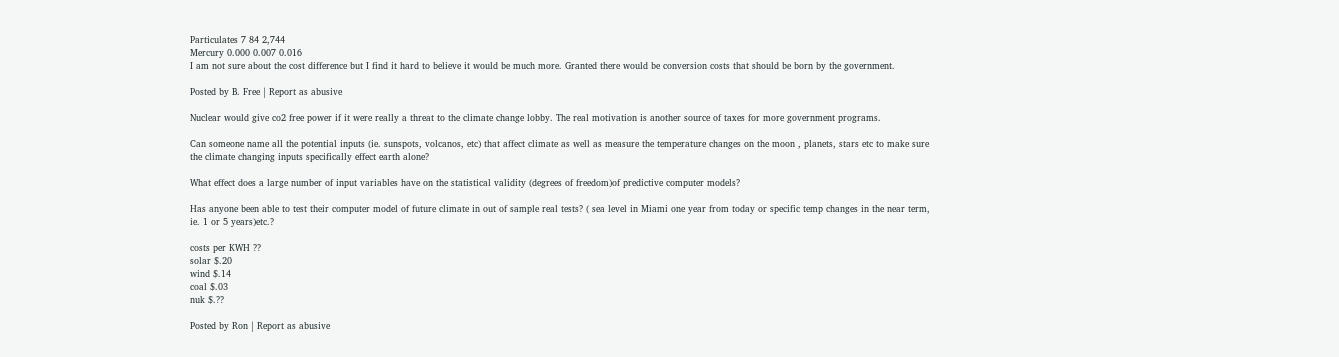Particulates 7 84 2,744
Mercury 0.000 0.007 0.016
I am not sure about the cost difference but I find it hard to believe it would be much more. Granted there would be conversion costs that should be born by the government.

Posted by B. Free | Report as abusive

Nuclear would give co2 free power if it were really a threat to the climate change lobby. The real motivation is another source of taxes for more government programs.

Can someone name all the potential inputs (ie. sunspots, volcanos, etc) that affect climate as well as measure the temperature changes on the moon , planets, stars etc to make sure the climate changing inputs specifically effect earth alone?

What effect does a large number of input variables have on the statistical validity (degrees of freedom)of predictive computer models?

Has anyone been able to test their computer model of future climate in out of sample real tests? ( sea level in Miami one year from today or specific temp changes in the near term, ie. 1 or 5 years)etc.?

costs per KWH ??
solar $.20
wind $.14
coal $.03
nuk $.??

Posted by Ron | Report as abusive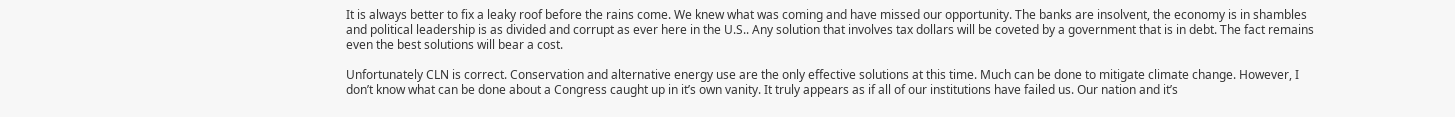It is always better to fix a leaky roof before the rains come. We knew what was coming and have missed our opportunity. The banks are insolvent, the economy is in shambles and political leadership is as divided and corrupt as ever here in the U.S.. Any solution that involves tax dollars will be coveted by a government that is in debt. The fact remains even the best solutions will bear a cost.

Unfortunately CLN is correct. Conservation and alternative energy use are the only effective solutions at this time. Much can be done to mitigate climate change. However, I don’t know what can be done about a Congress caught up in it’s own vanity. It truly appears as if all of our institutions have failed us. Our nation and it’s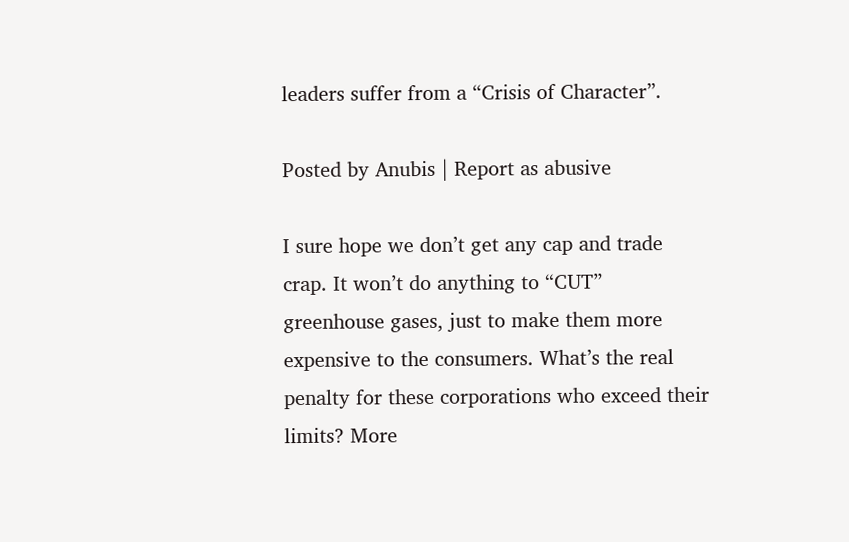leaders suffer from a “Crisis of Character”.

Posted by Anubis | Report as abusive

I sure hope we don’t get any cap and trade crap. It won’t do anything to “CUT” greenhouse gases, just to make them more expensive to the consumers. What’s the real penalty for these corporations who exceed their limits? More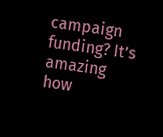campaign funding? It’s amazing how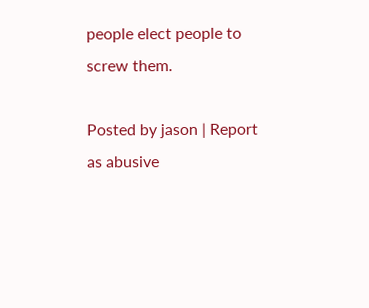people elect people to screw them.

Posted by jason | Report as abusive